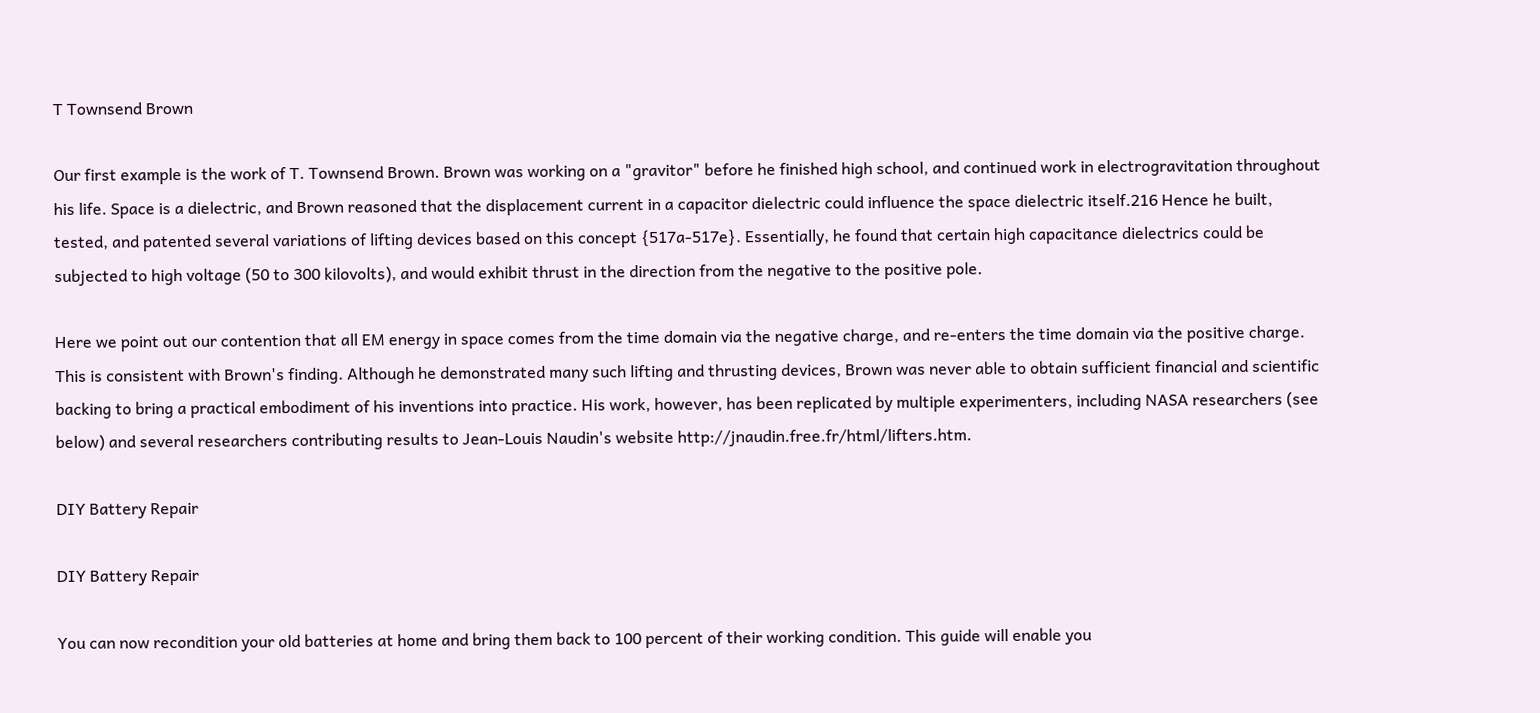T Townsend Brown

Our first example is the work of T. Townsend Brown. Brown was working on a "gravitor" before he finished high school, and continued work in electrogravitation throughout his life. Space is a dielectric, and Brown reasoned that the displacement current in a capacitor dielectric could influence the space dielectric itself.216 Hence he built, tested, and patented several variations of lifting devices based on this concept {517a-517e}. Essentially, he found that certain high capacitance dielectrics could be subjected to high voltage (50 to 300 kilovolts), and would exhibit thrust in the direction from the negative to the positive pole.

Here we point out our contention that all EM energy in space comes from the time domain via the negative charge, and re-enters the time domain via the positive charge. This is consistent with Brown's finding. Although he demonstrated many such lifting and thrusting devices, Brown was never able to obtain sufficient financial and scientific backing to bring a practical embodiment of his inventions into practice. His work, however, has been replicated by multiple experimenters, including NASA researchers (see below) and several researchers contributing results to Jean-Louis Naudin's website http://jnaudin.free.fr/html/lifters.htm.

DIY Battery Repair

DIY Battery Repair

You can now recondition your old batteries at home and bring them back to 100 percent of their working condition. This guide will enable you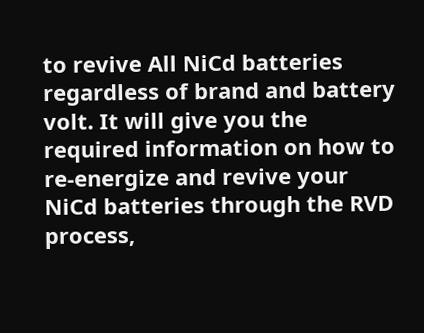to revive All NiCd batteries regardless of brand and battery volt. It will give you the required information on how to re-energize and revive your NiCd batteries through the RVD process,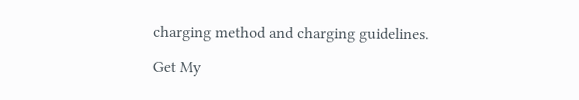charging method and charging guidelines.

Get My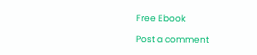Free Ebook

Post a comment